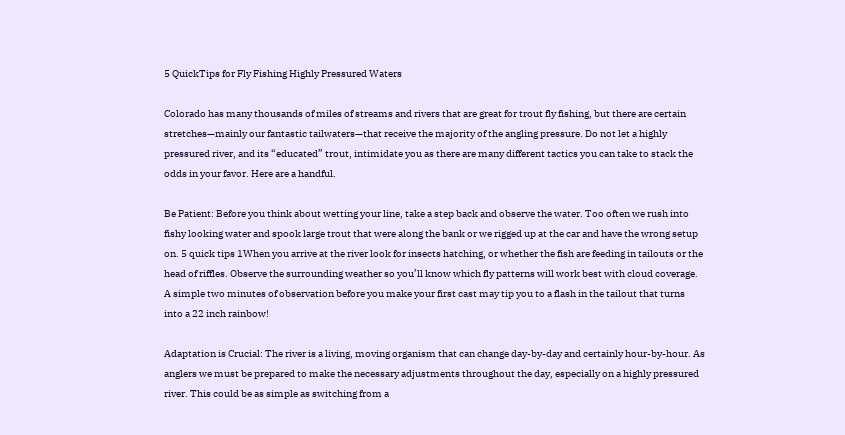5 QuickTips for Fly Fishing Highly Pressured Waters

Colorado has many thousands of miles of streams and rivers that are great for trout fly fishing, but there are certain stretches—mainly our fantastic tailwaters—that receive the majority of the angling pressure. Do not let a highly pressured river, and its “educated” trout, intimidate you as there are many different tactics you can take to stack the odds in your favor. Here are a handful.

Be Patient: Before you think about wetting your line, take a step back and observe the water. Too often we rush into fishy looking water and spook large trout that were along the bank or we rigged up at the car and have the wrong setup on. 5 quick tips 1When you arrive at the river look for insects hatching, or whether the fish are feeding in tailouts or the head of riffles. Observe the surrounding weather so you’ll know which fly patterns will work best with cloud coverage. A simple two minutes of observation before you make your first cast may tip you to a flash in the tailout that turns into a 22 inch rainbow!

Adaptation is Crucial: The river is a living, moving organism that can change day-by-day and certainly hour-by-hour. As anglers we must be prepared to make the necessary adjustments throughout the day, especially on a highly pressured river. This could be as simple as switching from a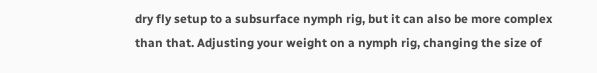dry fly setup to a subsurface nymph rig, but it can also be more complex than that. Adjusting your weight on a nymph rig, changing the size of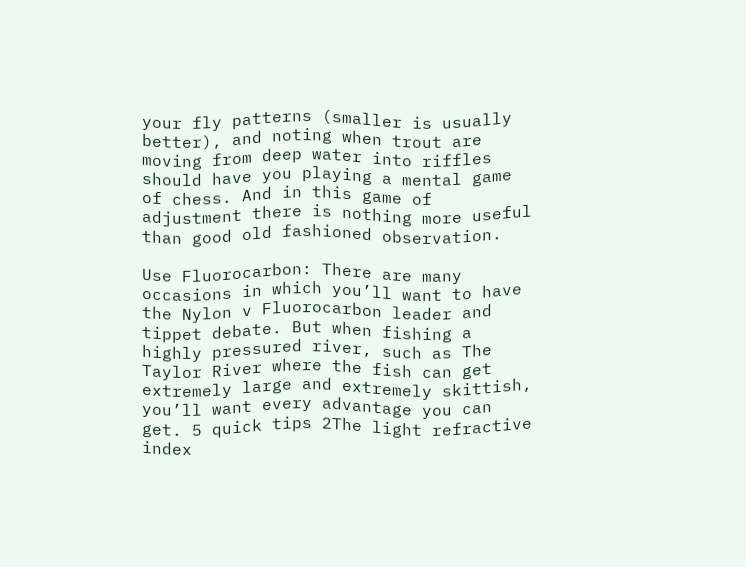your fly patterns (smaller is usually better), and noting when trout are moving from deep water into riffles should have you playing a mental game of chess. And in this game of adjustment there is nothing more useful than good old fashioned observation.

Use Fluorocarbon: There are many occasions in which you’ll want to have the Nylon v Fluorocarbon leader and tippet debate. But when fishing a highly pressured river, such as The Taylor River where the fish can get extremely large and extremely skittish, you’ll want every advantage you can get. 5 quick tips 2The light refractive index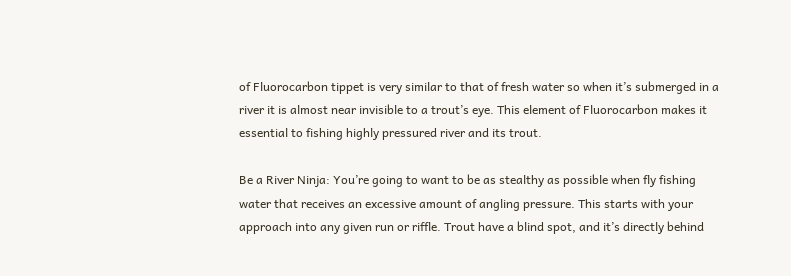of Fluorocarbon tippet is very similar to that of fresh water so when it’s submerged in a river it is almost near invisible to a trout’s eye. This element of Fluorocarbon makes it essential to fishing highly pressured river and its trout.

Be a River Ninja: You’re going to want to be as stealthy as possible when fly fishing water that receives an excessive amount of angling pressure. This starts with your approach into any given run or riffle. Trout have a blind spot, and it’s directly behind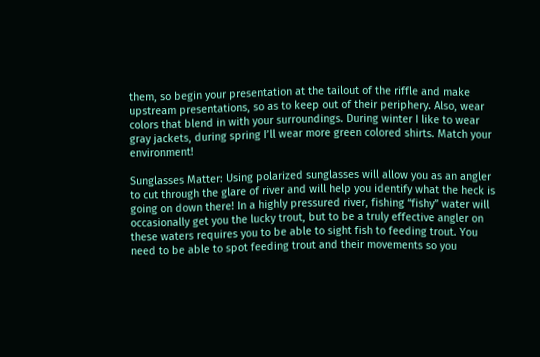them, so begin your presentation at the tailout of the riffle and make upstream presentations, so as to keep out of their periphery. Also, wear colors that blend in with your surroundings. During winter I like to wear gray jackets, during spring I’ll wear more green colored shirts. Match your environment!

Sunglasses Matter: Using polarized sunglasses will allow you as an angler to cut through the glare of river and will help you identify what the heck is going on down there! In a highly pressured river, fishing “fishy” water will occasionally get you the lucky trout, but to be a truly effective angler on these waters requires you to be able to sight fish to feeding trout. You need to be able to spot feeding trout and their movements so you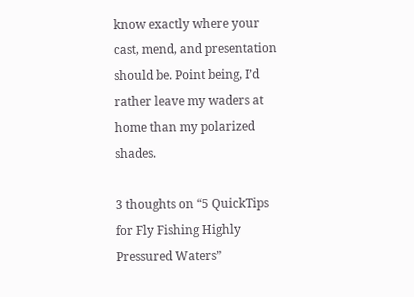know exactly where your cast, mend, and presentation should be. Point being, I’d rather leave my waders at home than my polarized shades.

3 thoughts on “5 QuickTips for Fly Fishing Highly Pressured Waters”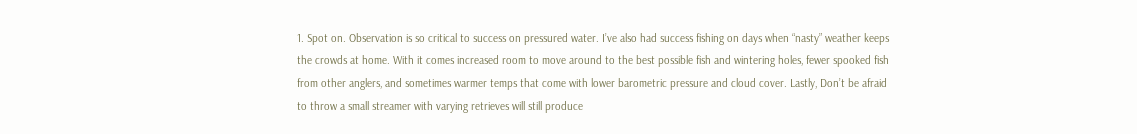1. Spot on. Observation is so critical to success on pressured water. I’ve also had success fishing on days when “nasty” weather keeps the crowds at home. With it comes increased room to move around to the best possible fish and wintering holes, fewer spooked fish from other anglers, and sometimes warmer temps that come with lower barometric pressure and cloud cover. Lastly, Don’t be afraid to throw a small streamer with varying retrieves will still produce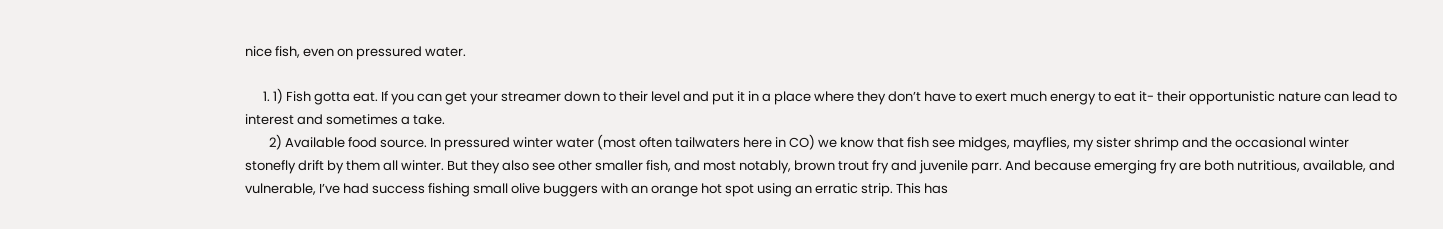nice fish, even on pressured water.

      1. 1) Fish gotta eat. If you can get your streamer down to their level and put it in a place where they don’t have to exert much energy to eat it- their opportunistic nature can lead to interest and sometimes a take.
        2) Available food source. In pressured winter water (most often tailwaters here in CO) we know that fish see midges, mayflies, my sister shrimp and the occasional winter stonefly drift by them all winter. But they also see other smaller fish, and most notably, brown trout fry and juvenile parr. And because emerging fry are both nutritious, available, and vulnerable, I’ve had success fishing small olive buggers with an orange hot spot using an erratic strip. This has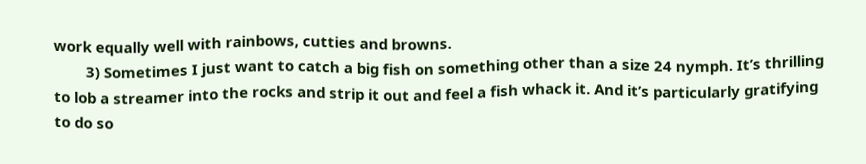work equally well with rainbows, cutties and browns.
        3) Sometimes I just want to catch a big fish on something other than a size 24 nymph. It’s thrilling to lob a streamer into the rocks and strip it out and feel a fish whack it. And it’s particularly gratifying to do so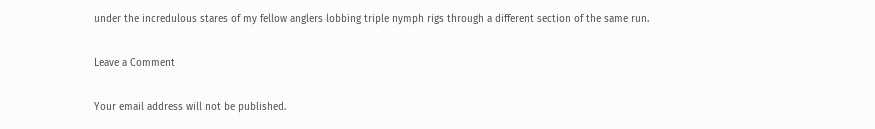under the incredulous stares of my fellow anglers lobbing triple nymph rigs through a different section of the same run.

Leave a Comment

Your email address will not be published.